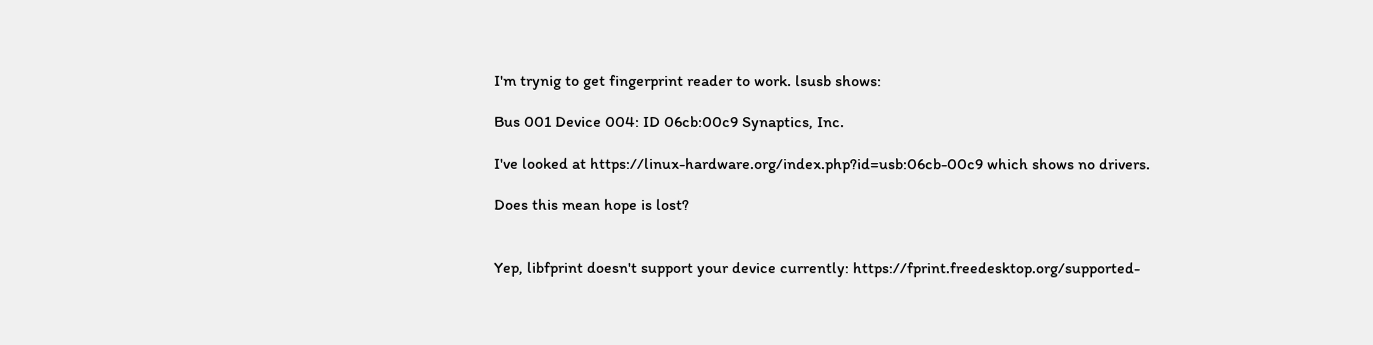I'm trynig to get fingerprint reader to work. lsusb shows:

Bus 001 Device 004: ID 06cb:00c9 Synaptics, Inc.

I've looked at https://linux-hardware.org/index.php?id=usb:06cb-00c9 which shows no drivers.

Does this mean hope is lost?


Yep, libfprint doesn't support your device currently: https://fprint.freedesktop.org/supported-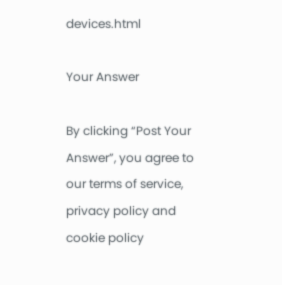devices.html

Your Answer

By clicking “Post Your Answer”, you agree to our terms of service, privacy policy and cookie policy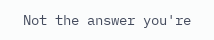Not the answer you're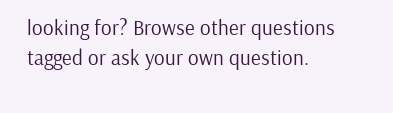looking for? Browse other questions tagged or ask your own question.